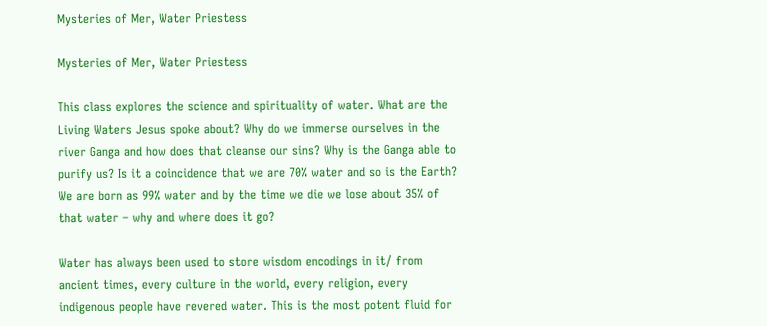Mysteries of Mer, Water Priestess

Mysteries of Mer, Water Priestess

This class explores the science and spirituality of water. What are the Living Waters Jesus spoke about? Why do we immerse ourselves in the river Ganga and how does that cleanse our sins? Why is the Ganga able to purify us? Is it a coincidence that we are 70% water and so is the Earth? We are born as 99% water and by the time we die we lose about 35% of that water – why and where does it go?

Water has always been used to store wisdom encodings in it/ from ancient times, every culture in the world, every religion, every indigenous people have revered water. This is the most potent fluid for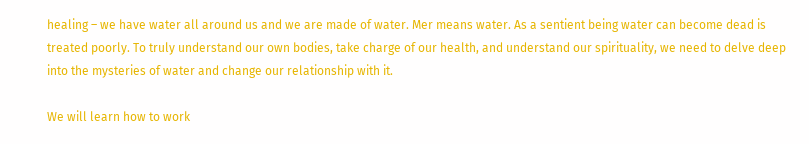healing – we have water all around us and we are made of water. Mer means water. As a sentient being water can become dead is treated poorly. To truly understand our own bodies, take charge of our health, and understand our spirituality, we need to delve deep into the mysteries of water and change our relationship with it.

We will learn how to work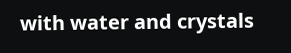with water and crystals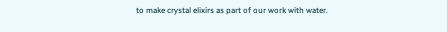to make crystal elixirs as part of our work with water.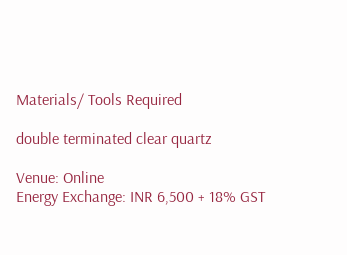Materials/ Tools Required

double terminated clear quartz

Venue: Online
Energy Exchange: INR 6,500 + 18% GST